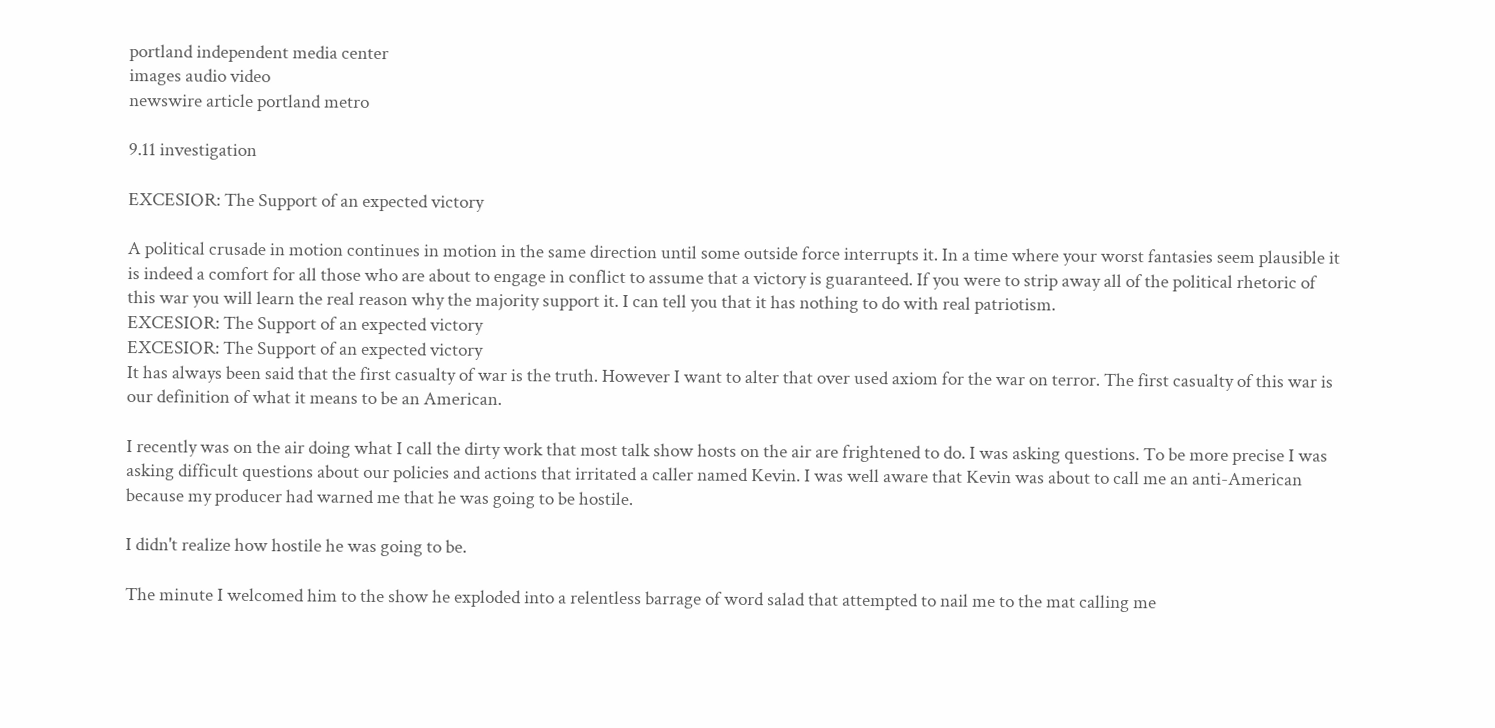portland independent media center
images audio video
newswire article portland metro

9.11 investigation

EXCESIOR: The Support of an expected victory

A political crusade in motion continues in motion in the same direction until some outside force interrupts it. In a time where your worst fantasies seem plausible it is indeed a comfort for all those who are about to engage in conflict to assume that a victory is guaranteed. If you were to strip away all of the political rhetoric of this war you will learn the real reason why the majority support it. I can tell you that it has nothing to do with real patriotism.
EXCESIOR: The Support of an expected victory
EXCESIOR: The Support of an expected victory
It has always been said that the first casualty of war is the truth. However I want to alter that over used axiom for the war on terror. The first casualty of this war is our definition of what it means to be an American.

I recently was on the air doing what I call the dirty work that most talk show hosts on the air are frightened to do. I was asking questions. To be more precise I was asking difficult questions about our policies and actions that irritated a caller named Kevin. I was well aware that Kevin was about to call me an anti-American because my producer had warned me that he was going to be hostile.

I didn't realize how hostile he was going to be.

The minute I welcomed him to the show he exploded into a relentless barrage of word salad that attempted to nail me to the mat calling me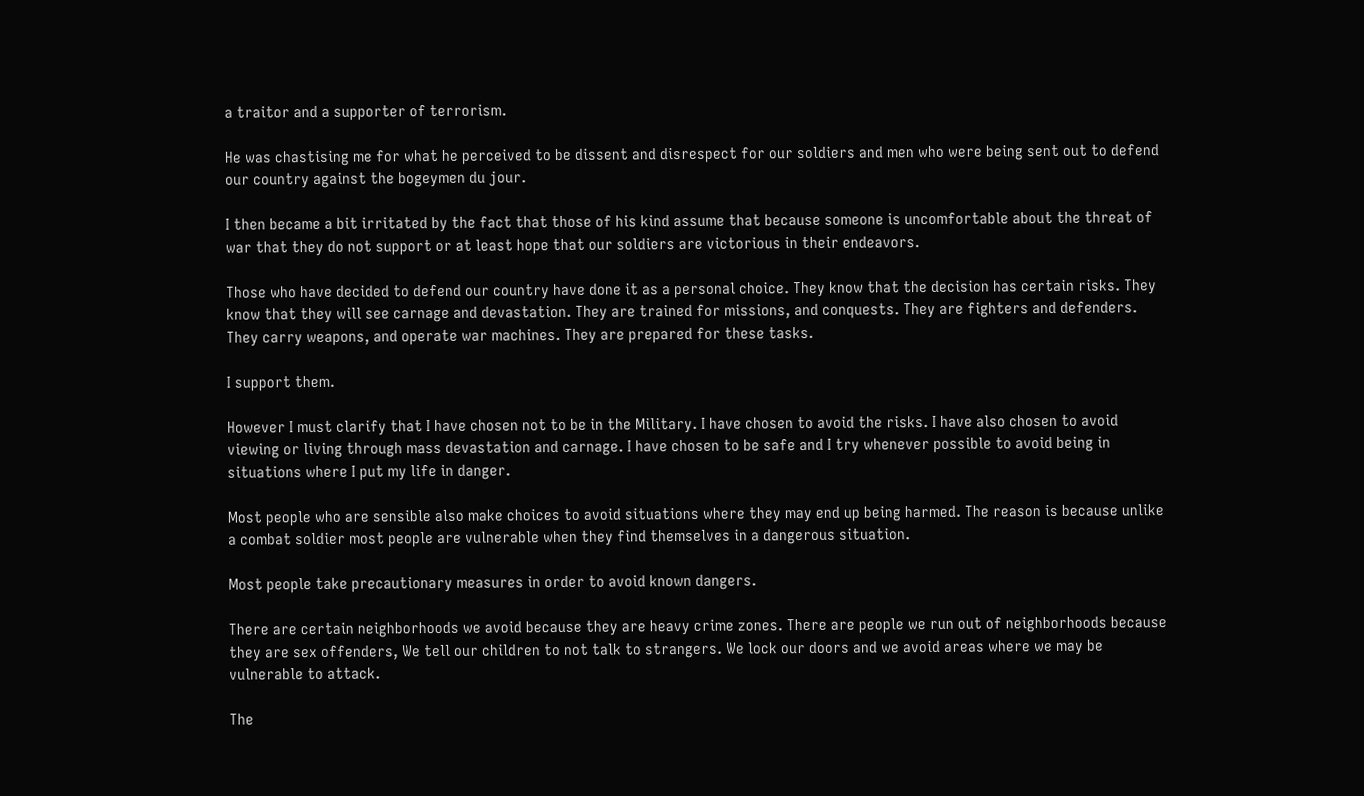a traitor and a supporter of terrorism.

He was chastising me for what he perceived to be dissent and disrespect for our soldiers and men who were being sent out to defend our country against the bogeymen du jour.

I then became a bit irritated by the fact that those of his kind assume that because someone is uncomfortable about the threat of war that they do not support or at least hope that our soldiers are victorious in their endeavors.

Those who have decided to defend our country have done it as a personal choice. They know that the decision has certain risks. They know that they will see carnage and devastation. They are trained for missions, and conquests. They are fighters and defenders. They carry weapons, and operate war machines. They are prepared for these tasks.

I support them.

However I must clarify that I have chosen not to be in the Military. I have chosen to avoid the risks. I have also chosen to avoid viewing or living through mass devastation and carnage. I have chosen to be safe and I try whenever possible to avoid being in situations where I put my life in danger.

Most people who are sensible also make choices to avoid situations where they may end up being harmed. The reason is because unlike a combat soldier most people are vulnerable when they find themselves in a dangerous situation.

Most people take precautionary measures in order to avoid known dangers.

There are certain neighborhoods we avoid because they are heavy crime zones. There are people we run out of neighborhoods because they are sex offenders, We tell our children to not talk to strangers. We lock our doors and we avoid areas where we may be vulnerable to attack.

The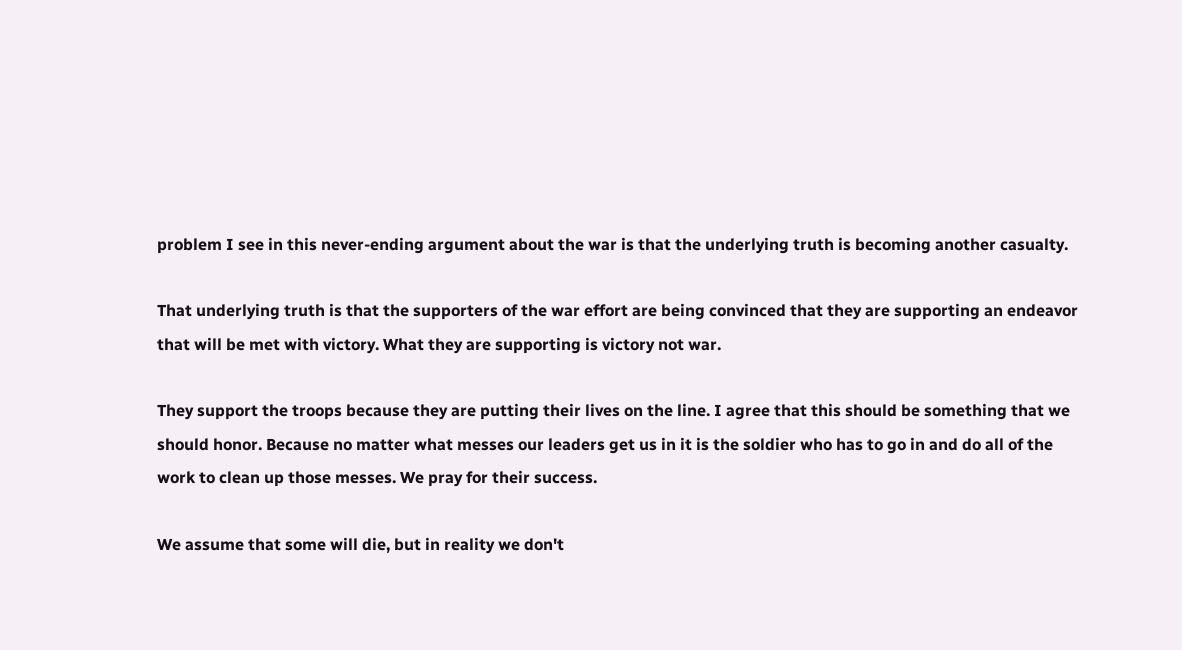problem I see in this never-ending argument about the war is that the underlying truth is becoming another casualty.

That underlying truth is that the supporters of the war effort are being convinced that they are supporting an endeavor that will be met with victory. What they are supporting is victory not war.

They support the troops because they are putting their lives on the line. I agree that this should be something that we should honor. Because no matter what messes our leaders get us in it is the soldier who has to go in and do all of the work to clean up those messes. We pray for their success.

We assume that some will die, but in reality we don't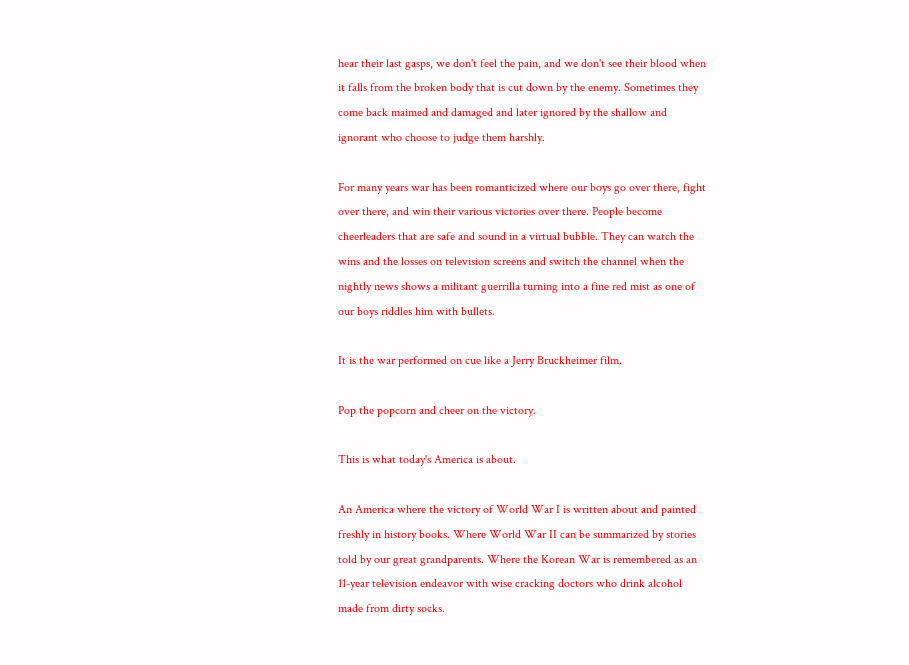hear their last gasps, we don't feel the pain, and we don't see their blood when it falls from the broken body that is cut down by the enemy. Sometimes they come back maimed and damaged and later ignored by the shallow and ignorant who choose to judge them harshly.

For many years war has been romanticized where our boys go over there, fight over there, and win their various victories over there. People become cheerleaders that are safe and sound in a virtual bubble. They can watch the wins and the losses on television screens and switch the channel when the nightly news shows a militant guerrilla turning into a fine red mist as one of our boys riddles him with bullets.

It is the war performed on cue like a Jerry Bruckheimer film.

Pop the popcorn and cheer on the victory.

This is what today's America is about.

An America where the victory of World War I is written about and painted freshly in history books. Where World War II can be summarized by stories told by our great grandparents. Where the Korean War is remembered as an 11-year television endeavor with wise cracking doctors who drink alcohol made from dirty socks.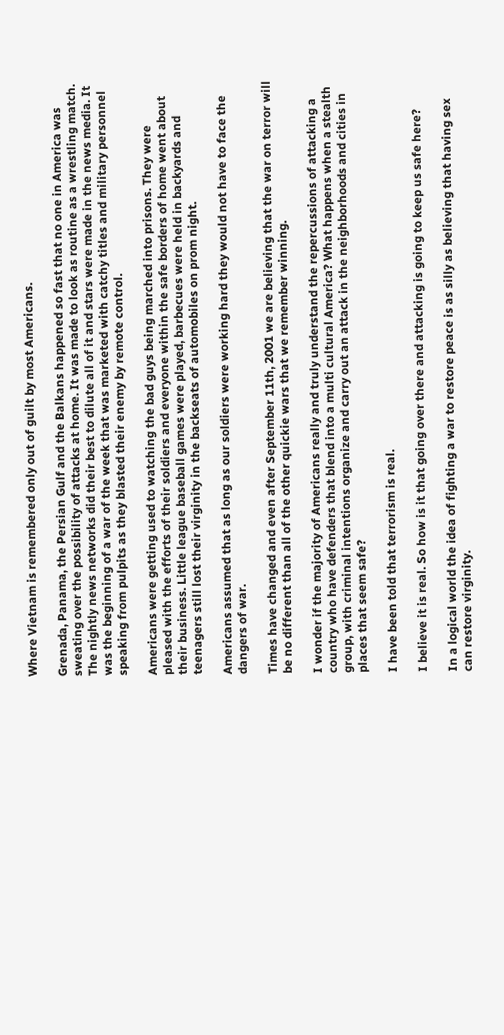Where Vietnam is remembered only out of guilt by most Americans.

Grenada, Panama, the Persian Gulf and the Balkans happened so fast that no one in America was sweating over the possibility of attacks at home. It was made to look as routine as a wrestling match. The nightly news networks did their best to dilute all of it and stars were made in the news media. It was the beginning of a war of the week that was marketed with catchy titles and military personnel speaking from pulpits as they blasted their enemy by remote control.

Americans were getting used to watching the bad guys being marched into prisons. They were pleased with the efforts of their soldiers and everyone within the safe borders of home went about their business. Little league baseball games were played, barbecues were held in backyards and teenagers still lost their virginity in the backseats of automobiles on prom night.

Americans assumed that as long as our soldiers were working hard they would not have to face the dangers of war.

Times have changed and even after September 11th, 2001 we are believing that the war on terror will be no different than all of the other quickie wars that we remember winning.

I wonder if the majority of Americans really and truly understand the repercussions of attacking a country who have defenders that blend into a multi cultural America? What happens when a stealth group, with criminal intentions organize and carry out an attack in the neighborhoods and cities in places that seem safe?

I have been told that terrorism is real.

I believe it is real. So how is it that going over there and attacking is going to keep us safe here?

In a logical world the idea of fighting a war to restore peace is as silly as believing that having sex can restore virginity.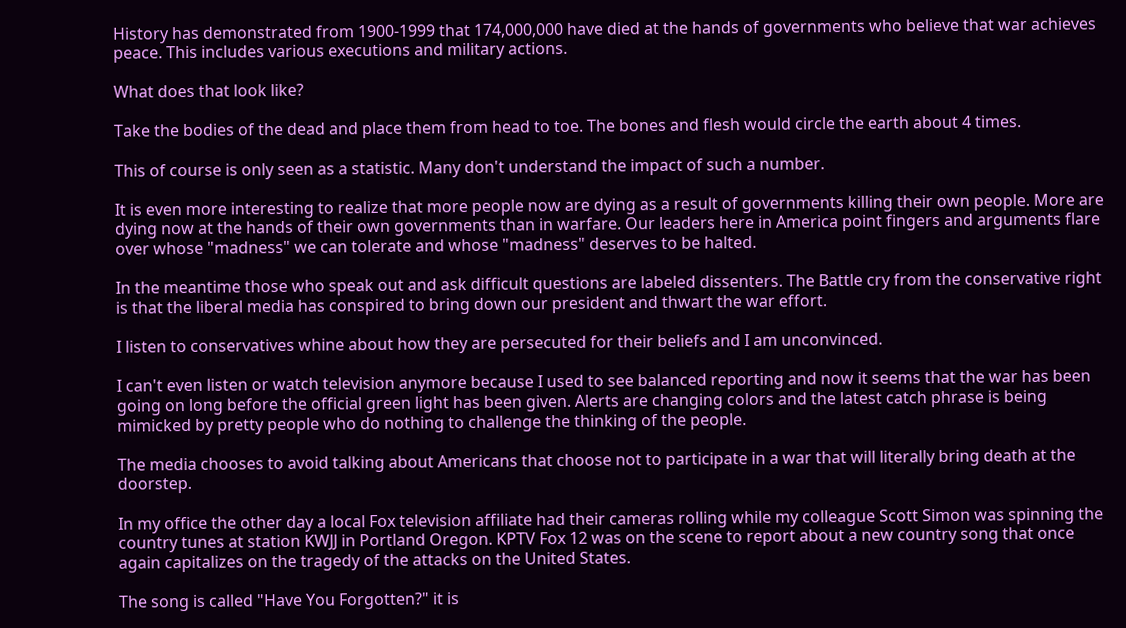History has demonstrated from 1900-1999 that 174,000,000 have died at the hands of governments who believe that war achieves peace. This includes various executions and military actions.

What does that look like?

Take the bodies of the dead and place them from head to toe. The bones and flesh would circle the earth about 4 times.

This of course is only seen as a statistic. Many don't understand the impact of such a number.

It is even more interesting to realize that more people now are dying as a result of governments killing their own people. More are dying now at the hands of their own governments than in warfare. Our leaders here in America point fingers and arguments flare over whose "madness" we can tolerate and whose "madness" deserves to be halted.

In the meantime those who speak out and ask difficult questions are labeled dissenters. The Battle cry from the conservative right is that the liberal media has conspired to bring down our president and thwart the war effort.

I listen to conservatives whine about how they are persecuted for their beliefs and I am unconvinced.

I can't even listen or watch television anymore because I used to see balanced reporting and now it seems that the war has been going on long before the official green light has been given. Alerts are changing colors and the latest catch phrase is being mimicked by pretty people who do nothing to challenge the thinking of the people.

The media chooses to avoid talking about Americans that choose not to participate in a war that will literally bring death at the doorstep.

In my office the other day a local Fox television affiliate had their cameras rolling while my colleague Scott Simon was spinning the country tunes at station KWJJ in Portland Oregon. KPTV Fox 12 was on the scene to report about a new country song that once again capitalizes on the tragedy of the attacks on the United States.

The song is called "Have You Forgotten?" it is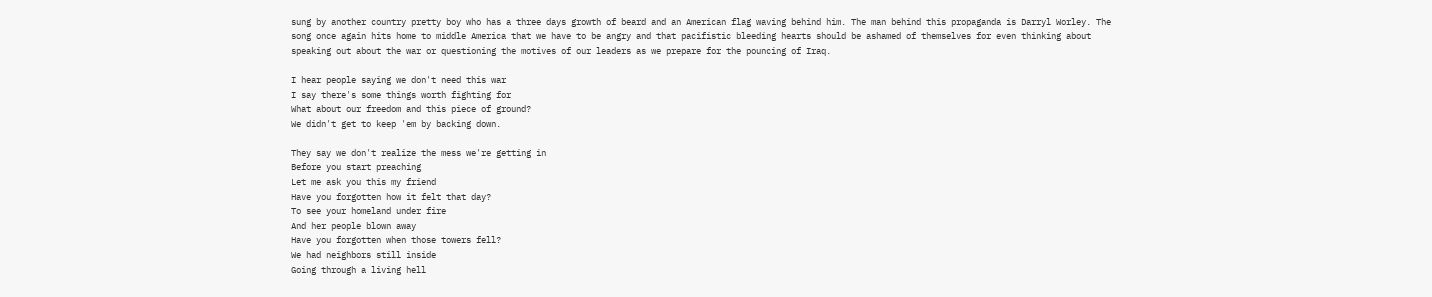sung by another country pretty boy who has a three days growth of beard and an American flag waving behind him. The man behind this propaganda is Darryl Worley. The song once again hits home to middle America that we have to be angry and that pacifistic bleeding hearts should be ashamed of themselves for even thinking about speaking out about the war or questioning the motives of our leaders as we prepare for the pouncing of Iraq.

I hear people saying we don't need this war
I say there's some things worth fighting for
What about our freedom and this piece of ground?
We didn't get to keep 'em by backing down.

They say we don't realize the mess we're getting in
Before you start preaching
Let me ask you this my friend
Have you forgotten how it felt that day?
To see your homeland under fire
And her people blown away
Have you forgotten when those towers fell?
We had neighbors still inside
Going through a living hell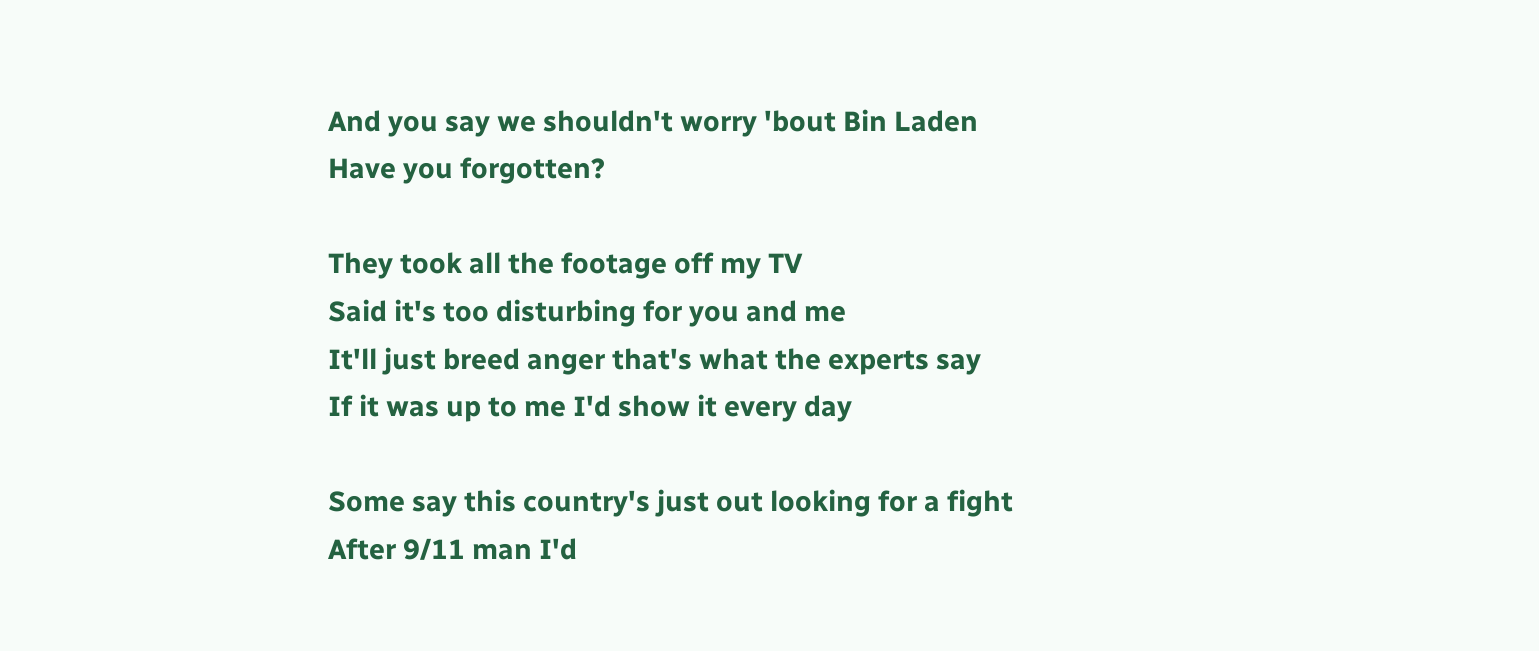And you say we shouldn't worry 'bout Bin Laden
Have you forgotten?

They took all the footage off my TV
Said it's too disturbing for you and me
It'll just breed anger that's what the experts say
If it was up to me I'd show it every day

Some say this country's just out looking for a fight
After 9/11 man I'd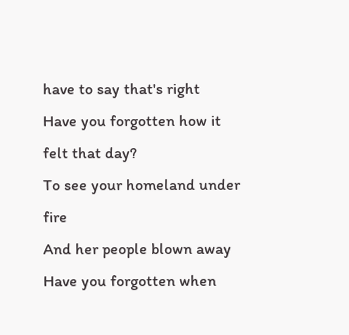have to say that's right
Have you forgotten how it felt that day?
To see your homeland under fire
And her people blown away
Have you forgotten when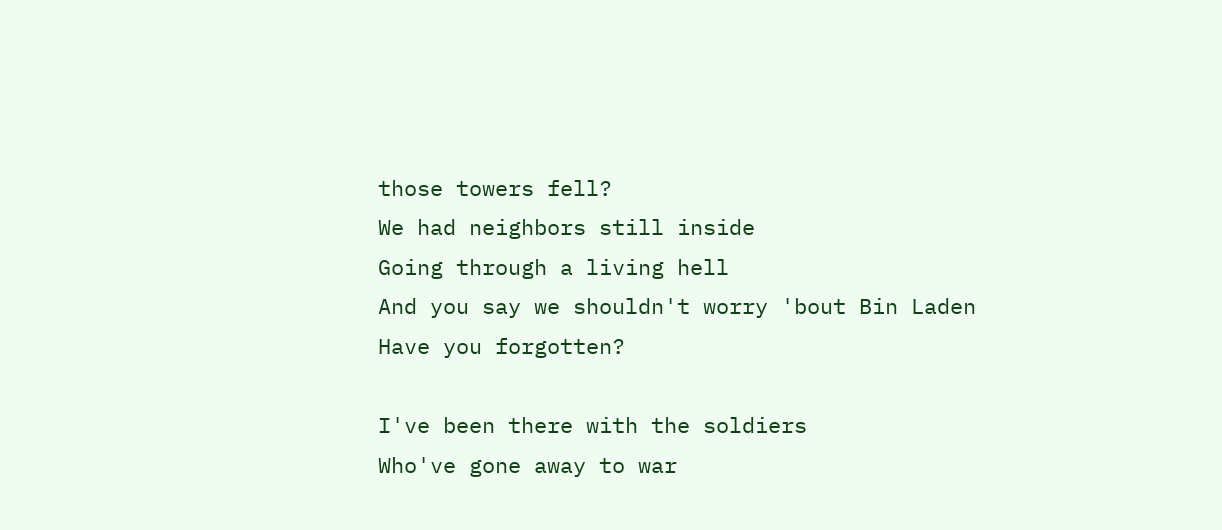those towers fell?
We had neighbors still inside
Going through a living hell
And you say we shouldn't worry 'bout Bin Laden
Have you forgotten?

I've been there with the soldiers
Who've gone away to war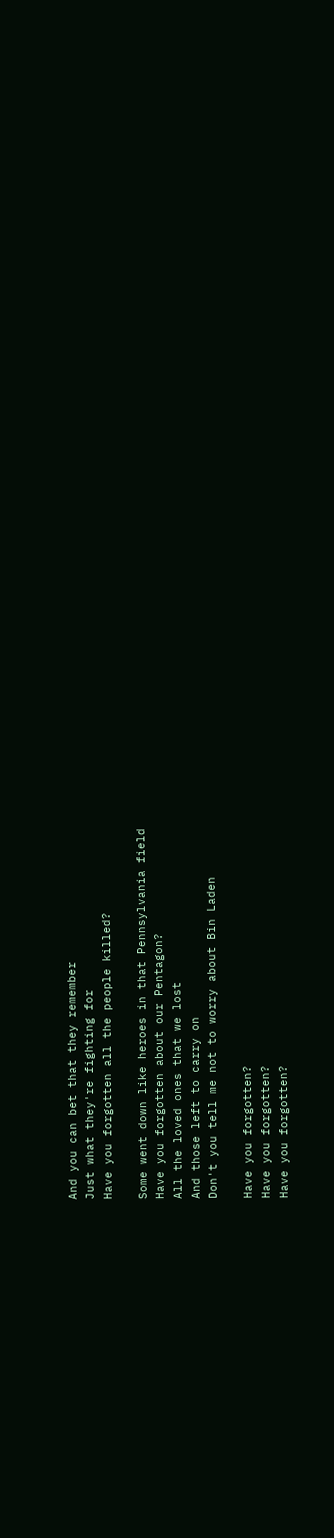And you can bet that they remember
Just what they're fighting for
Have you forgotten all the people killed?

Some went down like heroes in that Pennsylvania field
Have you forgotten about our Pentagon?
All the loved ones that we lost
And those left to carry on
Don't you tell me not to worry about Bin Laden

Have you forgotten?
Have you forgotten?
Have you forgotten?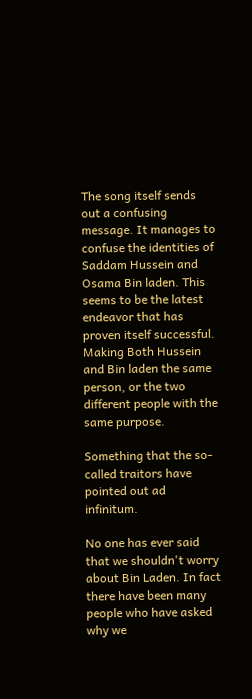The song itself sends out a confusing message. It manages to confuse the identities of Saddam Hussein and Osama Bin laden. This seems to be the latest endeavor that has proven itself successful. Making Both Hussein and Bin laden the same person, or the two different people with the same purpose.

Something that the so-called traitors have pointed out ad infinitum.

No one has ever said that we shouldn't worry about Bin Laden. In fact there have been many people who have asked why we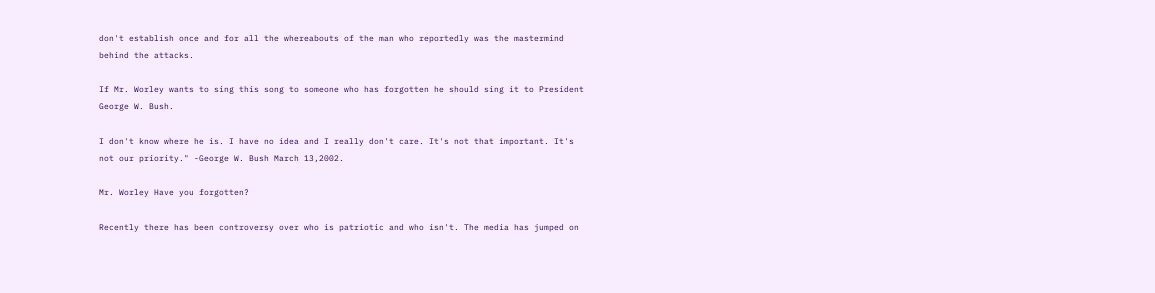don't establish once and for all the whereabouts of the man who reportedly was the mastermind behind the attacks.

If Mr. Worley wants to sing this song to someone who has forgotten he should sing it to President George W. Bush.

I don't know where he is. I have no idea and I really don't care. It's not that important. It's not our priority." -George W. Bush March 13,2002.

Mr. Worley Have you forgotten?

Recently there has been controversy over who is patriotic and who isn't. The media has jumped on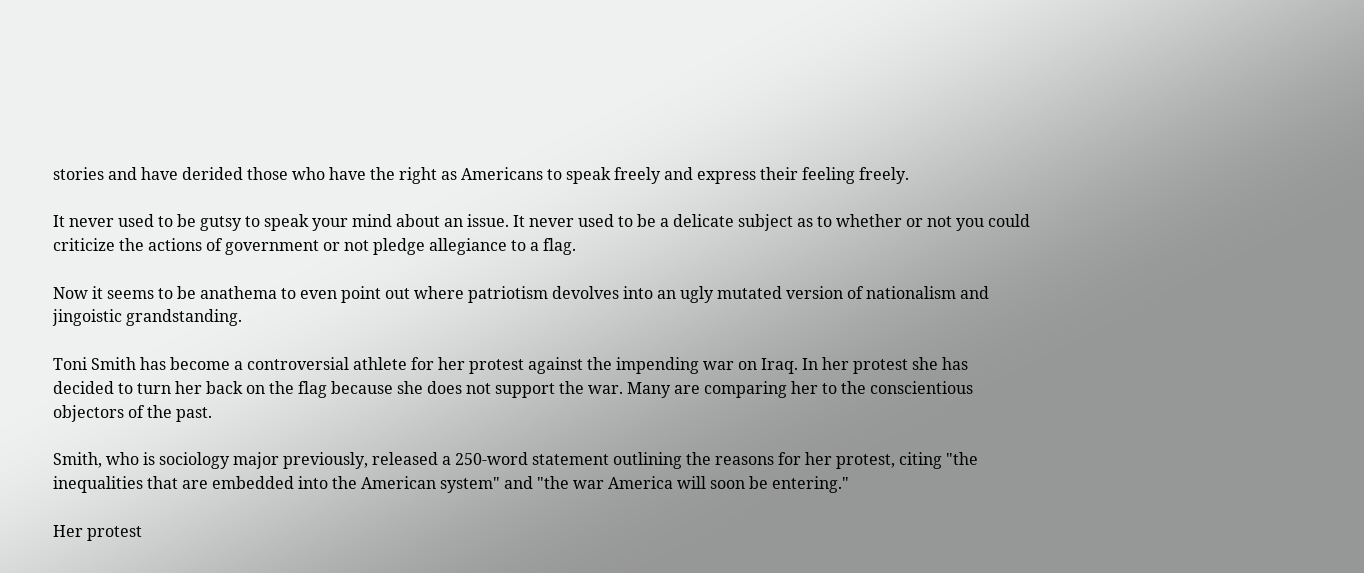stories and have derided those who have the right as Americans to speak freely and express their feeling freely.

It never used to be gutsy to speak your mind about an issue. It never used to be a delicate subject as to whether or not you could criticize the actions of government or not pledge allegiance to a flag.

Now it seems to be anathema to even point out where patriotism devolves into an ugly mutated version of nationalism and jingoistic grandstanding.

Toni Smith has become a controversial athlete for her protest against the impending war on Iraq. In her protest she has decided to turn her back on the flag because she does not support the war. Many are comparing her to the conscientious objectors of the past.

Smith, who is sociology major previously, released a 250-word statement outlining the reasons for her protest, citing "the inequalities that are embedded into the American system" and "the war America will soon be entering."

Her protest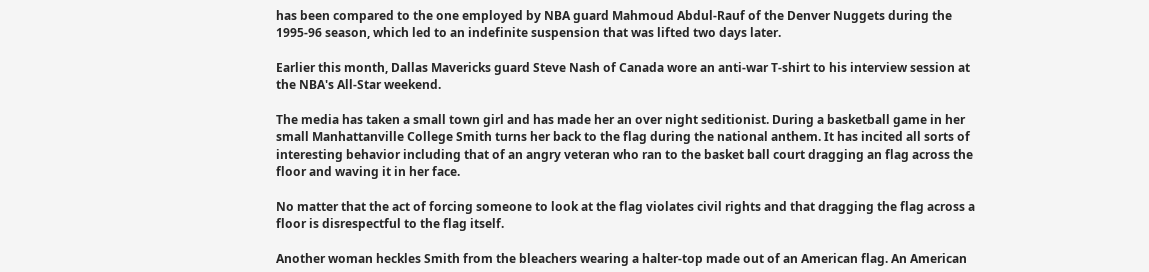has been compared to the one employed by NBA guard Mahmoud Abdul-Rauf of the Denver Nuggets during the 1995-96 season, which led to an indefinite suspension that was lifted two days later.

Earlier this month, Dallas Mavericks guard Steve Nash of Canada wore an anti-war T-shirt to his interview session at the NBA's All-Star weekend.

The media has taken a small town girl and has made her an over night seditionist. During a basketball game in her small Manhattanville College Smith turns her back to the flag during the national anthem. It has incited all sorts of interesting behavior including that of an angry veteran who ran to the basket ball court dragging an flag across the floor and waving it in her face.

No matter that the act of forcing someone to look at the flag violates civil rights and that dragging the flag across a floor is disrespectful to the flag itself.

Another woman heckles Smith from the bleachers wearing a halter-top made out of an American flag. An American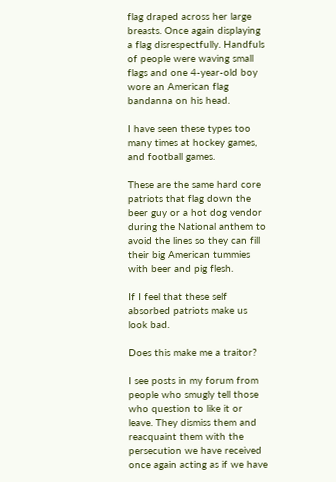flag draped across her large breasts. Once again displaying a flag disrespectfully. Handfuls of people were waving small flags and one 4-year-old boy wore an American flag bandanna on his head.

I have seen these types too many times at hockey games, and football games.

These are the same hard core patriots that flag down the beer guy or a hot dog vendor during the National anthem to avoid the lines so they can fill their big American tummies with beer and pig flesh.

If I feel that these self absorbed patriots make us look bad.

Does this make me a traitor?

I see posts in my forum from people who smugly tell those who question to like it or leave. They dismiss them and reacquaint them with the persecution we have received once again acting as if we have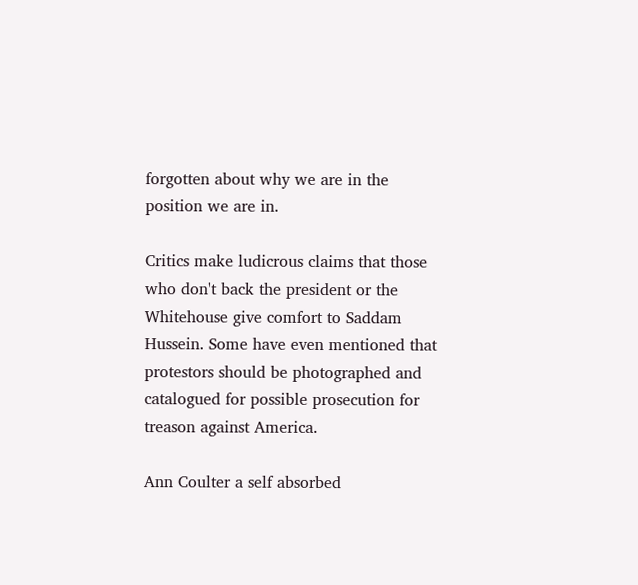forgotten about why we are in the position we are in.

Critics make ludicrous claims that those who don't back the president or the Whitehouse give comfort to Saddam Hussein. Some have even mentioned that protestors should be photographed and catalogued for possible prosecution for treason against America.

Ann Coulter a self absorbed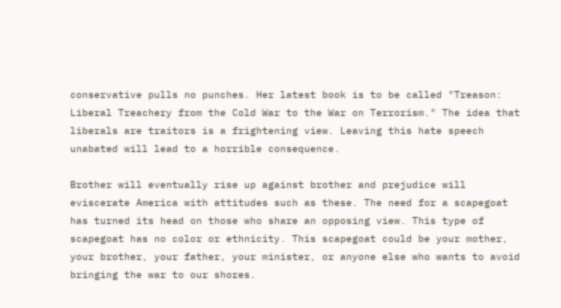conservative pulls no punches. Her latest book is to be called "Treason: Liberal Treachery from the Cold War to the War on Terrorism." The idea that liberals are traitors is a frightening view. Leaving this hate speech unabated will lead to a horrible consequence.

Brother will eventually rise up against brother and prejudice will eviscerate America with attitudes such as these. The need for a scapegoat has turned its head on those who share an opposing view. This type of scapegoat has no color or ethnicity. This scapegoat could be your mother, your brother, your father, your minister, or anyone else who wants to avoid bringing the war to our shores.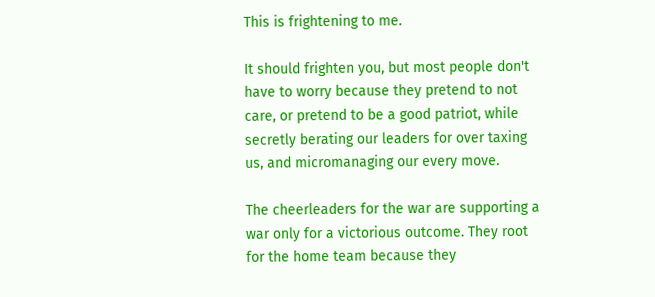This is frightening to me.

It should frighten you, but most people don't have to worry because they pretend to not care, or pretend to be a good patriot, while secretly berating our leaders for over taxing us, and micromanaging our every move.

The cheerleaders for the war are supporting a war only for a victorious outcome. They root for the home team because they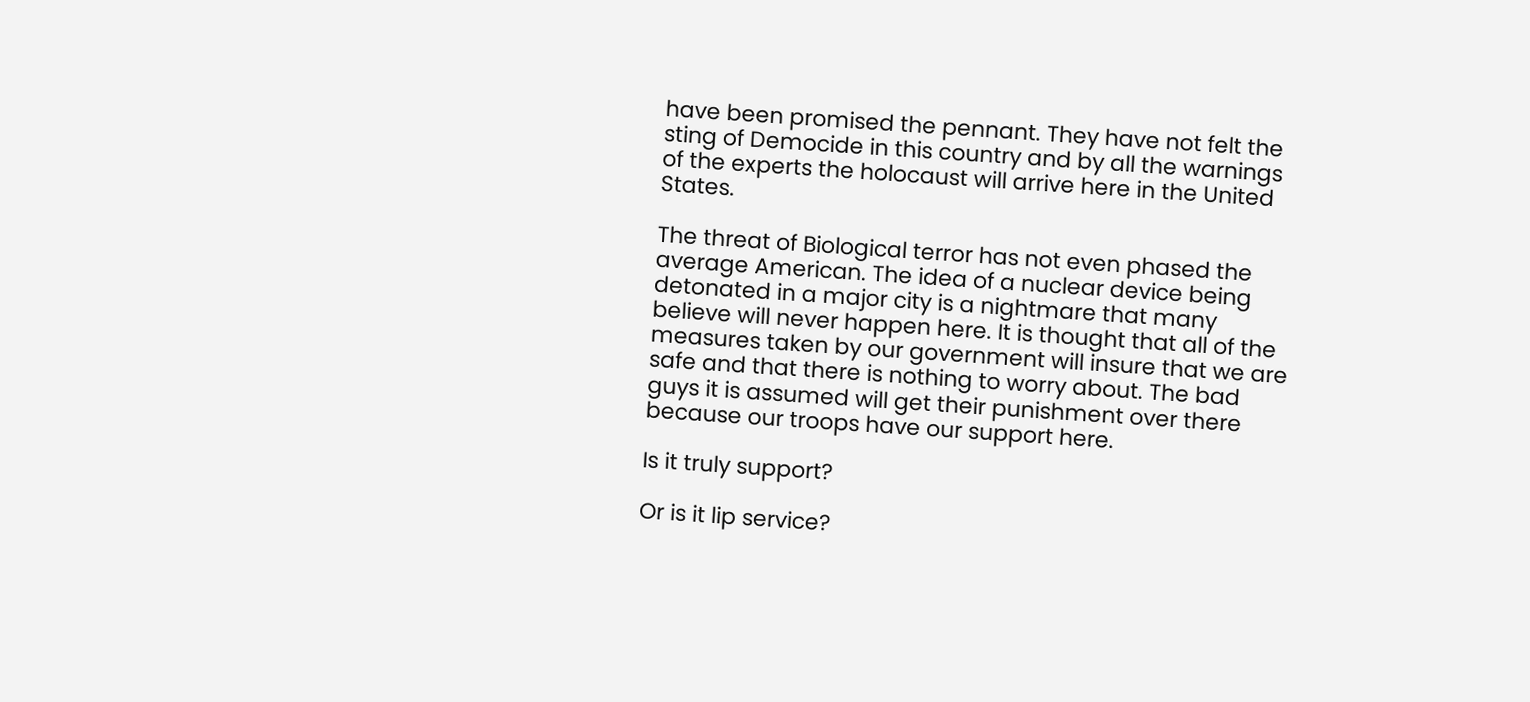have been promised the pennant. They have not felt the sting of Democide in this country and by all the warnings of the experts the holocaust will arrive here in the United States.

The threat of Biological terror has not even phased the average American. The idea of a nuclear device being detonated in a major city is a nightmare that many believe will never happen here. It is thought that all of the measures taken by our government will insure that we are safe and that there is nothing to worry about. The bad guys it is assumed will get their punishment over there because our troops have our support here.

Is it truly support?

Or is it lip service?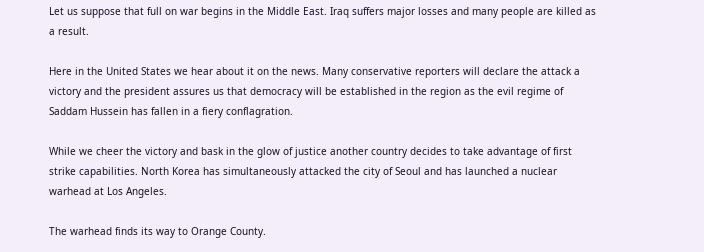Let us suppose that full on war begins in the Middle East. Iraq suffers major losses and many people are killed as a result.

Here in the United States we hear about it on the news. Many conservative reporters will declare the attack a victory and the president assures us that democracy will be established in the region as the evil regime of Saddam Hussein has fallen in a fiery conflagration.

While we cheer the victory and bask in the glow of justice another country decides to take advantage of first strike capabilities. North Korea has simultaneously attacked the city of Seoul and has launched a nuclear warhead at Los Angeles.

The warhead finds its way to Orange County.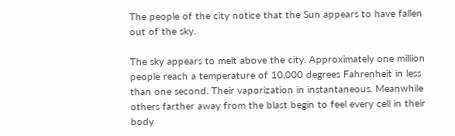The people of the city notice that the Sun appears to have fallen out of the sky.

The sky appears to melt above the city. Approximately one million people reach a temperature of 10,000 degrees Fahrenheit in less than one second. Their vaporization in instantaneous. Meanwhile others farther away from the blast begin to feel every cell in their body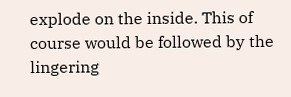explode on the inside. This of course would be followed by the lingering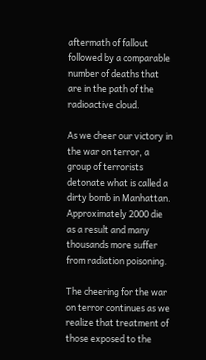aftermath of fallout followed by a comparable number of deaths that are in the path of the radioactive cloud.

As we cheer our victory in the war on terror, a group of terrorists detonate what is called a dirty bomb in Manhattan. Approximately 2000 die as a result and many thousands more suffer from radiation poisoning.

The cheering for the war on terror continues as we realize that treatment of those exposed to the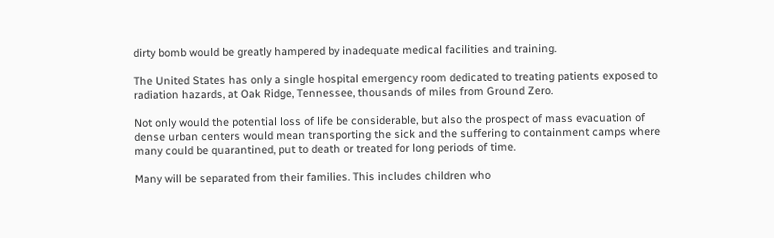dirty bomb would be greatly hampered by inadequate medical facilities and training.

The United States has only a single hospital emergency room dedicated to treating patients exposed to radiation hazards, at Oak Ridge, Tennessee, thousands of miles from Ground Zero.

Not only would the potential loss of life be considerable, but also the prospect of mass evacuation of dense urban centers would mean transporting the sick and the suffering to containment camps where many could be quarantined, put to death or treated for long periods of time.

Many will be separated from their families. This includes children who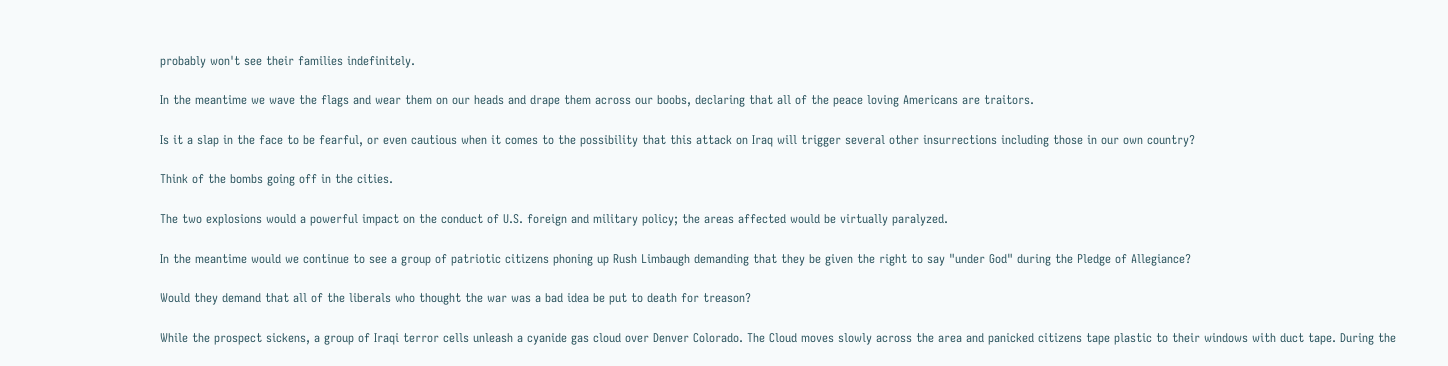probably won't see their families indefinitely.

In the meantime we wave the flags and wear them on our heads and drape them across our boobs, declaring that all of the peace loving Americans are traitors.

Is it a slap in the face to be fearful, or even cautious when it comes to the possibility that this attack on Iraq will trigger several other insurrections including those in our own country?

Think of the bombs going off in the cities.

The two explosions would a powerful impact on the conduct of U.S. foreign and military policy; the areas affected would be virtually paralyzed.

In the meantime would we continue to see a group of patriotic citizens phoning up Rush Limbaugh demanding that they be given the right to say "under God" during the Pledge of Allegiance?

Would they demand that all of the liberals who thought the war was a bad idea be put to death for treason?

While the prospect sickens, a group of Iraqi terror cells unleash a cyanide gas cloud over Denver Colorado. The Cloud moves slowly across the area and panicked citizens tape plastic to their windows with duct tape. During the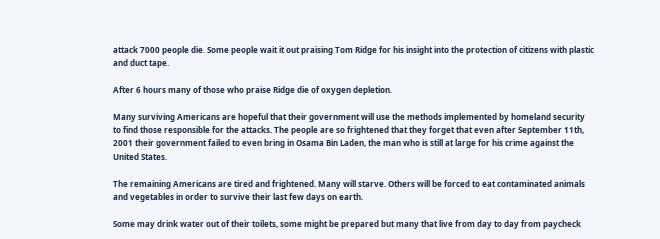attack 7000 people die. Some people wait it out praising Tom Ridge for his insight into the protection of citizens with plastic and duct tape.

After 6 hours many of those who praise Ridge die of oxygen depletion.

Many surviving Americans are hopeful that their government will use the methods implemented by homeland security to find those responsible for the attacks. The people are so frightened that they forget that even after September 11th, 2001 their government failed to even bring in Osama Bin Laden, the man who is still at large for his crime against the United States.

The remaining Americans are tired and frightened. Many will starve. Others will be forced to eat contaminated animals and vegetables in order to survive their last few days on earth.

Some may drink water out of their toilets, some might be prepared but many that live from day to day from paycheck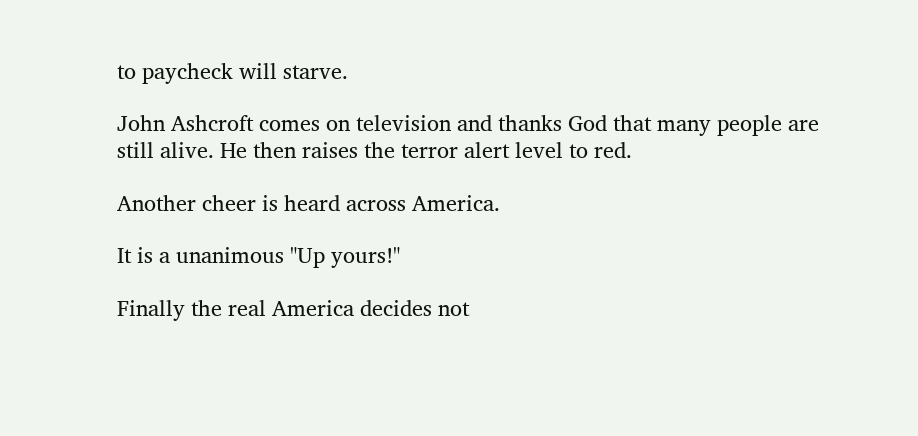to paycheck will starve.

John Ashcroft comes on television and thanks God that many people are still alive. He then raises the terror alert level to red.

Another cheer is heard across America.

It is a unanimous "Up yours!"

Finally the real America decides not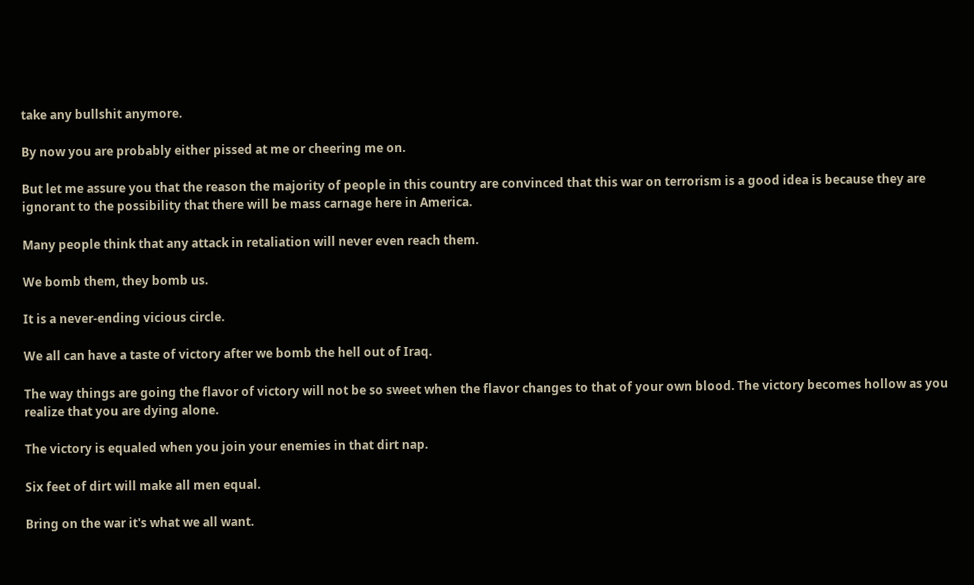take any bullshit anymore.

By now you are probably either pissed at me or cheering me on.

But let me assure you that the reason the majority of people in this country are convinced that this war on terrorism is a good idea is because they are ignorant to the possibility that there will be mass carnage here in America.

Many people think that any attack in retaliation will never even reach them.

We bomb them, they bomb us.

It is a never-ending vicious circle.

We all can have a taste of victory after we bomb the hell out of Iraq.

The way things are going the flavor of victory will not be so sweet when the flavor changes to that of your own blood. The victory becomes hollow as you realize that you are dying alone.

The victory is equaled when you join your enemies in that dirt nap.

Six feet of dirt will make all men equal.

Bring on the war it's what we all want.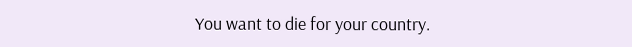You want to die for your country.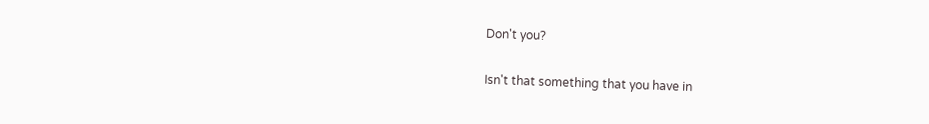Don't you?

Isn't that something that you have in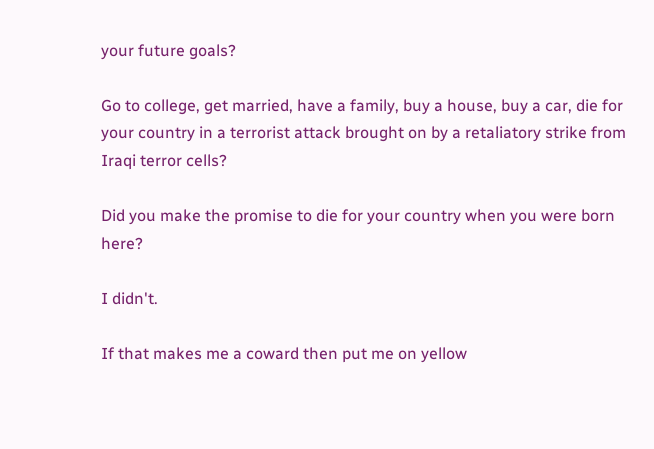your future goals?

Go to college, get married, have a family, buy a house, buy a car, die for your country in a terrorist attack brought on by a retaliatory strike from Iraqi terror cells?

Did you make the promise to die for your country when you were born here?

I didn't.

If that makes me a coward then put me on yellow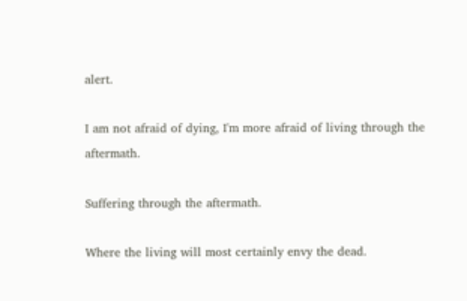alert.

I am not afraid of dying, I'm more afraid of living through the aftermath.

Suffering through the aftermath.

Where the living will most certainly envy the dead.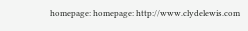homepage: homepage: http://www.clydelewis.com